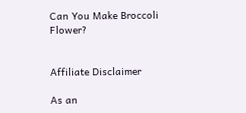Can You Make Broccoli Flower?


Affiliate Disclaimer

As an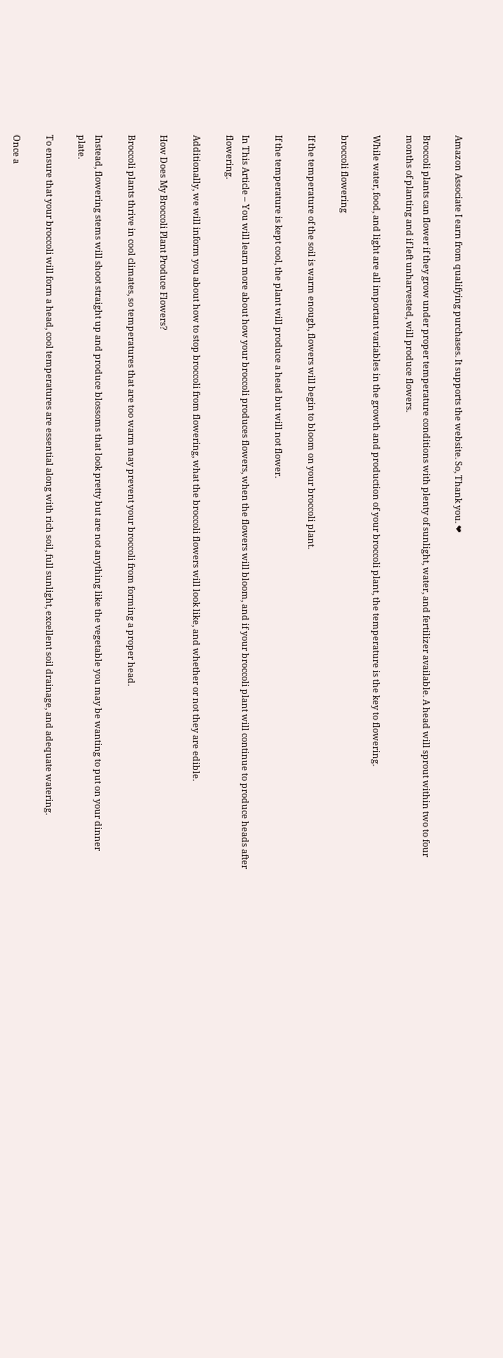Amazon Associate I earn from qualifying purchases. It supports the website. So, Thank you. ❤

Broccoli plants can flower if they grow under proper temperature conditions with plenty of sunlight, water, and fertilizer available. A head will sprout within two to four months of planting and if left unharvested, will produce flowers.

While water, food, and light are all important variables in the growth and production of your broccoli plant, the temperature is the key to flowering.

broccoli flowering

If the temperature of the soil is warm enough, flowers will begin to bloom on your broccoli plant.

If the temperature is kept cool, the plant will produce a head but will not flower.

In This Article – You will learn more about how your broccoli produces flowers, when the flowers will bloom, and if your broccoli plant will continue to produce heads after flowering.

Additionally, we will inform you about how to stop broccoli from flowering, what the broccoli flowers will look like, and whether or not they are edible.

How Does My Broccoli Plant Produce Flowers?

Broccoli plants thrive in cool climates, so temperatures that are too warm may prevent your broccoli from forming a proper head.

Instead, flowering stems will shoot straight up and produce blossoms that look pretty but are not anything like the vegetable you may be wanting to put on your dinner plate.

To ensure that your broccoli will form a head, cool temperatures are essential along with rich soil, full sunlight, excellent soil drainage, and adequate watering.

Once a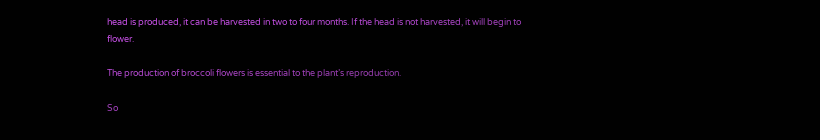head is produced, it can be harvested in two to four months. If the head is not harvested, it will begin to flower.

The production of broccoli flowers is essential to the plant’s reproduction.

So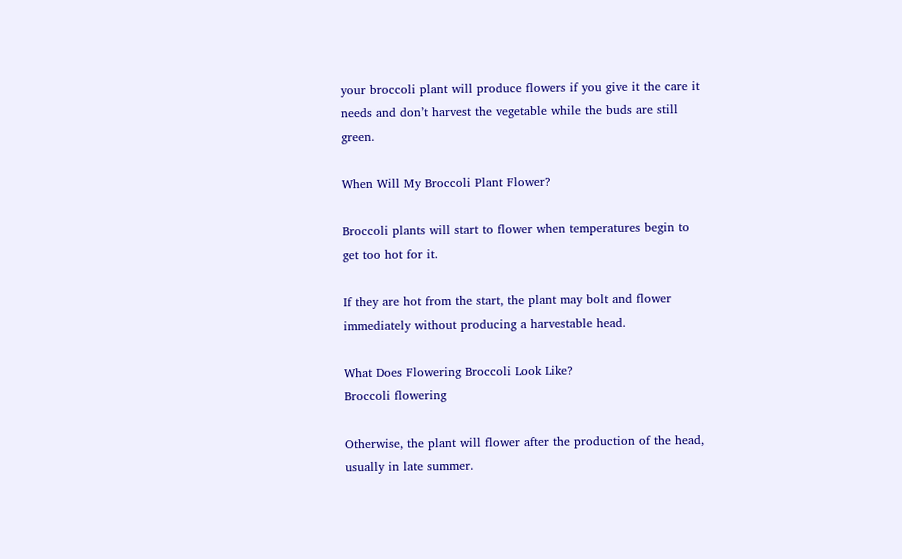your broccoli plant will produce flowers if you give it the care it needs and don’t harvest the vegetable while the buds are still green.

When Will My Broccoli Plant Flower?

Broccoli plants will start to flower when temperatures begin to get too hot for it.

If they are hot from the start, the plant may bolt and flower immediately without producing a harvestable head.

What Does Flowering Broccoli Look Like?
Broccoli flowering

Otherwise, the plant will flower after the production of the head, usually in late summer.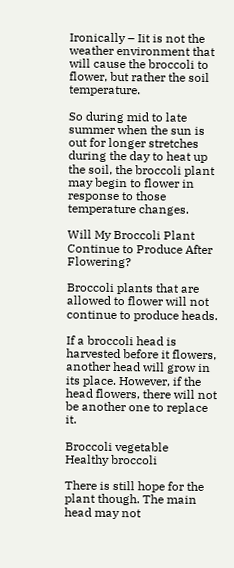Ironically – Iit is not the weather environment that will cause the broccoli to flower, but rather the soil temperature.

So during mid to late summer when the sun is out for longer stretches during the day to heat up the soil, the broccoli plant may begin to flower in response to those temperature changes.

Will My Broccoli Plant Continue to Produce After Flowering?

Broccoli plants that are allowed to flower will not continue to produce heads.

If a broccoli head is harvested before it flowers, another head will grow in its place. However, if the head flowers, there will not be another one to replace it.

Broccoli vegetable
Healthy broccoli

There is still hope for the plant though. The main head may not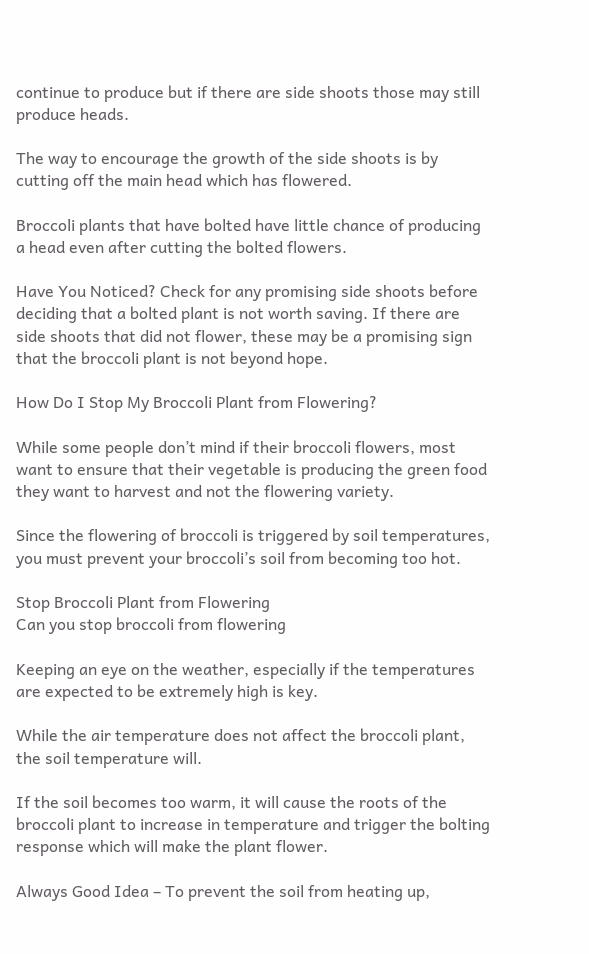continue to produce but if there are side shoots those may still produce heads.

The way to encourage the growth of the side shoots is by cutting off the main head which has flowered.

Broccoli plants that have bolted have little chance of producing a head even after cutting the bolted flowers.

Have You Noticed? Check for any promising side shoots before deciding that a bolted plant is not worth saving. If there are side shoots that did not flower, these may be a promising sign that the broccoli plant is not beyond hope.

How Do I Stop My Broccoli Plant from Flowering?

While some people don’t mind if their broccoli flowers, most want to ensure that their vegetable is producing the green food they want to harvest and not the flowering variety.

Since the flowering of broccoli is triggered by soil temperatures, you must prevent your broccoli’s soil from becoming too hot.

Stop Broccoli Plant from Flowering
Can you stop broccoli from flowering

Keeping an eye on the weather, especially if the temperatures are expected to be extremely high is key.

While the air temperature does not affect the broccoli plant, the soil temperature will.

If the soil becomes too warm, it will cause the roots of the broccoli plant to increase in temperature and trigger the bolting response which will make the plant flower.

Always Good Idea – To prevent the soil from heating up,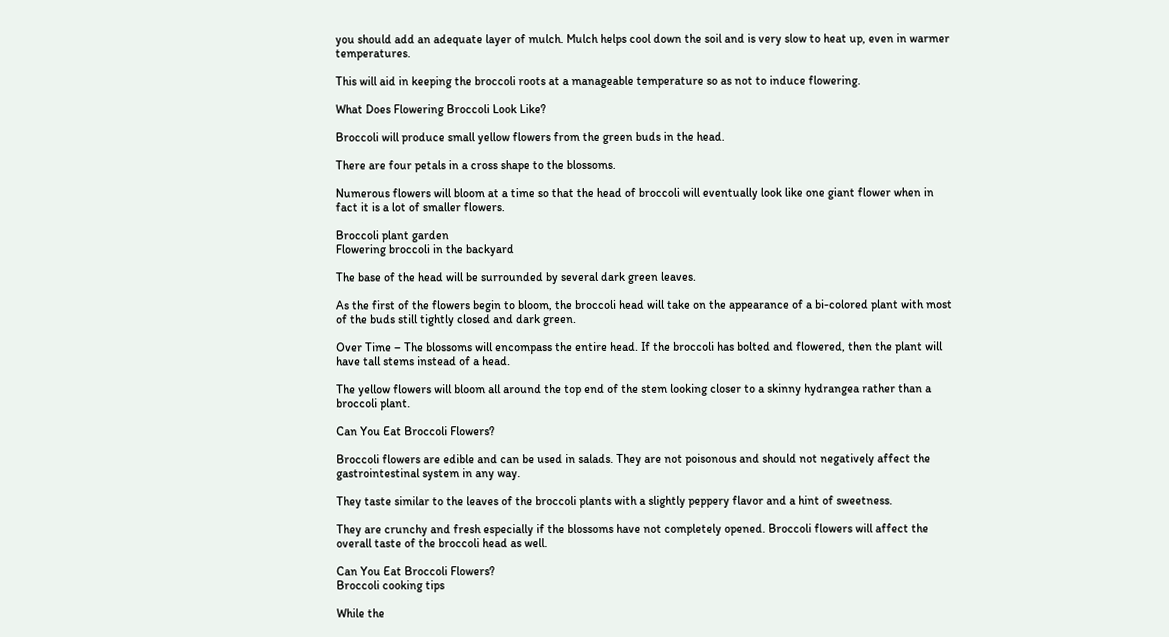you should add an adequate layer of mulch. Mulch helps cool down the soil and is very slow to heat up, even in warmer temperatures.

This will aid in keeping the broccoli roots at a manageable temperature so as not to induce flowering.

What Does Flowering Broccoli Look Like?

Broccoli will produce small yellow flowers from the green buds in the head.

There are four petals in a cross shape to the blossoms.

Numerous flowers will bloom at a time so that the head of broccoli will eventually look like one giant flower when in fact it is a lot of smaller flowers.

Broccoli plant garden
Flowering broccoli in the backyard

The base of the head will be surrounded by several dark green leaves.

As the first of the flowers begin to bloom, the broccoli head will take on the appearance of a bi-colored plant with most of the buds still tightly closed and dark green.

Over Time – The blossoms will encompass the entire head. If the broccoli has bolted and flowered, then the plant will have tall stems instead of a head.

The yellow flowers will bloom all around the top end of the stem looking closer to a skinny hydrangea rather than a broccoli plant.

Can You Eat Broccoli Flowers?

Broccoli flowers are edible and can be used in salads. They are not poisonous and should not negatively affect the gastrointestinal system in any way.

They taste similar to the leaves of the broccoli plants with a slightly peppery flavor and a hint of sweetness.

They are crunchy and fresh especially if the blossoms have not completely opened. Broccoli flowers will affect the overall taste of the broccoli head as well.

Can You Eat Broccoli Flowers?
Broccoli cooking tips

While the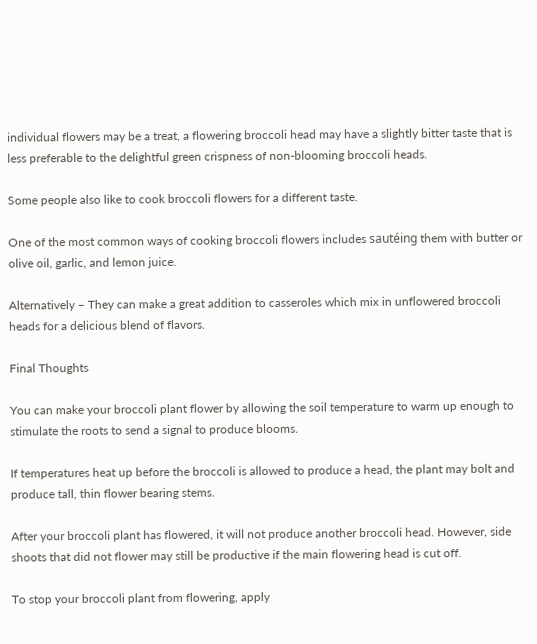individual flowers may be a treat, a flowering broccoli head may have a slightly bitter taste that is less preferable to the delightful green crispness of non-blooming broccoli heads.

Some people also like to cook broccoli flowers for a different taste.

One of the most common ways of cooking broccoli flowers includes sautéing them with butter or olive oil, garlic, and lemon juice.

Alternatively – They can make a great addition to casseroles which mix in unflowered broccoli heads for a delicious blend of flavors.

Final Thoughts

You can make your broccoli plant flower by allowing the soil temperature to warm up enough to stimulate the roots to send a signal to produce blooms.

If temperatures heat up before the broccoli is allowed to produce a head, the plant may bolt and produce tall, thin flower bearing stems.

After your broccoli plant has flowered, it will not produce another broccoli head. However, side shoots that did not flower may still be productive if the main flowering head is cut off.

To stop your broccoli plant from flowering, apply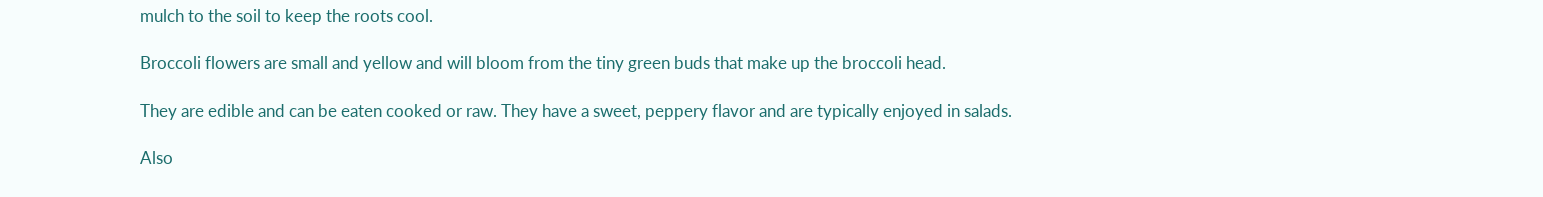mulch to the soil to keep the roots cool.

Broccoli flowers are small and yellow and will bloom from the tiny green buds that make up the broccoli head.

They are edible and can be eaten cooked or raw. They have a sweet, peppery flavor and are typically enjoyed in salads.

Also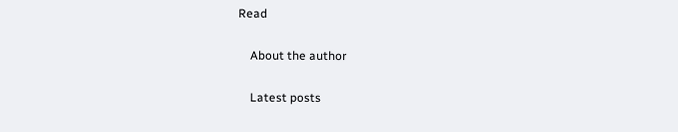Read

    About the author

    Latest posts